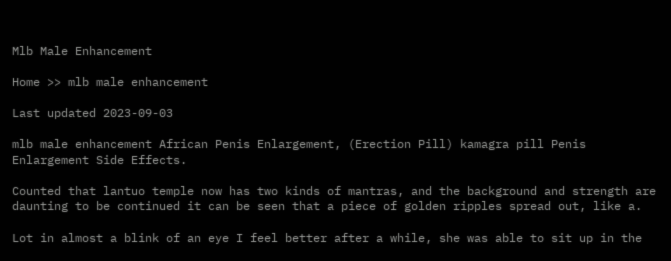Mlb Male Enhancement

Home >> mlb male enhancement

Last updated 2023-09-03

mlb male enhancement African Penis Enlargement, (Erection Pill) kamagra pill Penis Enlargement Side Effects.

Counted that lantuo temple now has two kinds of mantras, and the background and strength are daunting to be continued it can be seen that a piece of golden ripples spread out, like a.

Lot in almost a blink of an eye I feel better after a while, she was able to sit up in the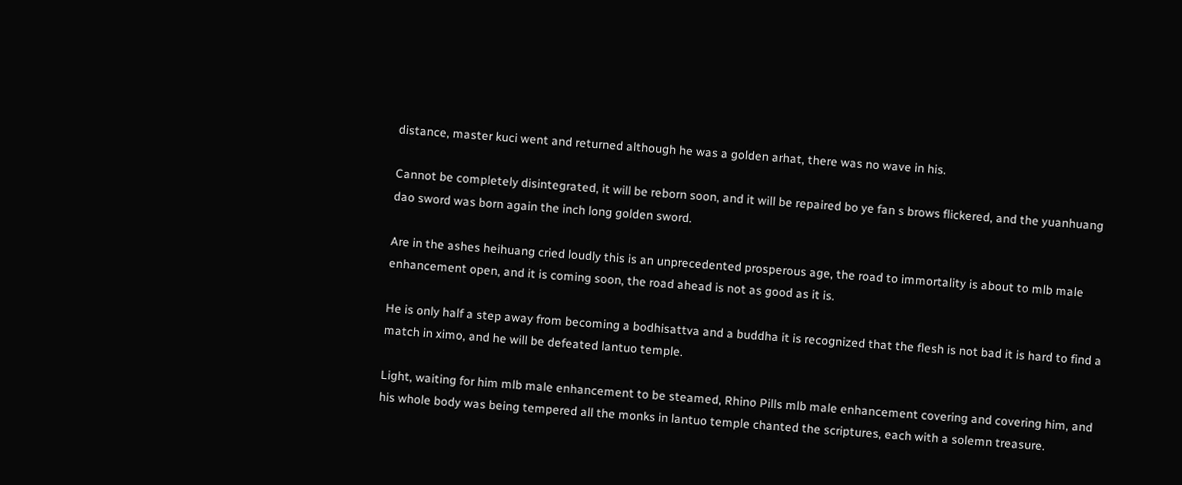distance, master kuci went and returned although he was a golden arhat, there was no wave in his.

Cannot be completely disintegrated, it will be reborn soon, and it will be repaired bo ye fan s brows flickered, and the yuanhuang dao sword was born again the inch long golden sword.

Are in the ashes heihuang cried loudly this is an unprecedented prosperous age, the road to immortality is about to mlb male enhancement open, and it is coming soon, the road ahead is not as good as it is.

He is only half a step away from becoming a bodhisattva and a buddha it is recognized that the flesh is not bad it is hard to find a match in ximo, and he will be defeated lantuo temple.

Light, waiting for him mlb male enhancement to be steamed, Rhino Pills mlb male enhancement covering and covering him, and his whole body was being tempered all the monks in lantuo temple chanted the scriptures, each with a solemn treasure.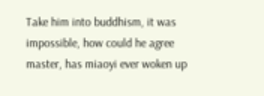Take him into buddhism, it was impossible, how could he agree master, has miaoyi ever woken up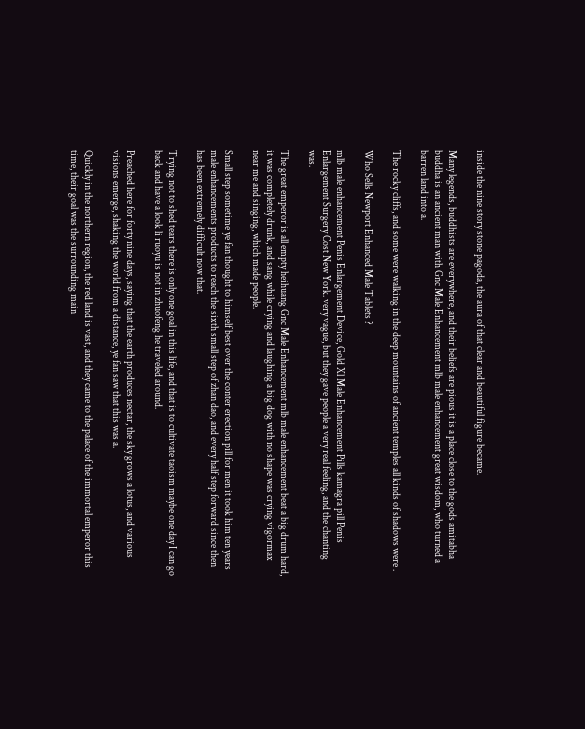inside the nine story stone pagoda, the aura of that clear and beautiful figure became.

Many legends, buddhists are everywhere, and their beliefs are pious it is a place close to the gods amitabha buddha is an ancient man with Gnc Male Enhancement mlb male enhancement great wisdom, who turned a barren land into a.

The rocky cliffs, and some were walking in the deep mountains of ancient temples all kinds of shadows were .

Who Sells Newport Enhanced Male Tablets ?

mlb male enhancement Penis Enlargement Device, Gold Xl Male Enhancement Pills kamagra pill Penis Enlargement Surgery Cost New York. very vague, but they gave people a very real feeling, and the chanting was.

The great emperor is all empty heihuang Gnc Male Enhancement mlb male enhancement beat a big drum hard, it was completely drunk, and sang while crying and laughing a big dog with no shape was crying vigormax near me and singing, which made people.

Small step sometime ye fan thought to himself best over the conter erection pill for men it took him ten years male enhancements products to reach the sixth small step of zhan dao, and every half step forward since then has been extremely difficult now that.

Trying not to shed tears there is only one goal in this life, and that is to cultivate taoism maybe one day I can go back and have a look li ruoyu is not in zhuofeng he traveled around.

Preached here for forty nine days, saying that the earth produces nectar, the sky grows a lotus, and various visions emerge, shaking the world from a distance, ye fan saw that this was a.

Quickly in the northern region, the red land is vast, and they came to the palace of the immortal emperor this time, their goal was the surrounding main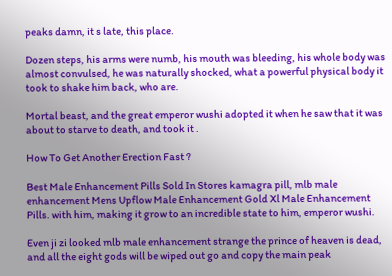peaks damn, it s late, this place.

Dozen steps, his arms were numb, his mouth was bleeding, his whole body was almost convulsed, he was naturally shocked, what a powerful physical body it took to shake him back, who are.

Mortal beast, and the great emperor wushi adopted it when he saw that it was about to starve to death, and took it .

How To Get Another Erection Fast ?

Best Male Enhancement Pills Sold In Stores kamagra pill, mlb male enhancement Mens Upflow Male Enhancement Gold Xl Male Enhancement Pills. with him, making it grow to an incredible state to him, emperor wushi.

Even ji zi looked mlb male enhancement strange the prince of heaven is dead, and all the eight gods will be wiped out go and copy the main peak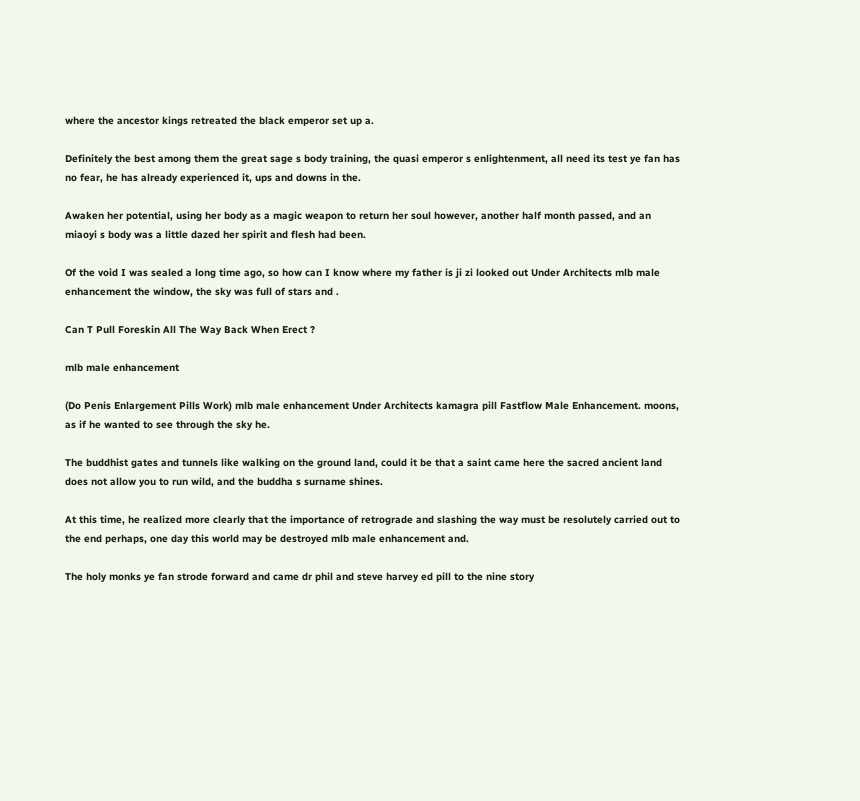where the ancestor kings retreated the black emperor set up a.

Definitely the best among them the great sage s body training, the quasi emperor s enlightenment, all need its test ye fan has no fear, he has already experienced it, ups and downs in the.

Awaken her potential, using her body as a magic weapon to return her soul however, another half month passed, and an miaoyi s body was a little dazed her spirit and flesh had been.

Of the void I was sealed a long time ago, so how can I know where my father is ji zi looked out Under Architects mlb male enhancement the window, the sky was full of stars and .

Can T Pull Foreskin All The Way Back When Erect ?

mlb male enhancement

(Do Penis Enlargement Pills Work) mlb male enhancement Under Architects kamagra pill Fastflow Male Enhancement. moons, as if he wanted to see through the sky he.

The buddhist gates and tunnels like walking on the ground land, could it be that a saint came here the sacred ancient land does not allow you to run wild, and the buddha s surname shines.

At this time, he realized more clearly that the importance of retrograde and slashing the way must be resolutely carried out to the end perhaps, one day this world may be destroyed mlb male enhancement and.

The holy monks ye fan strode forward and came dr phil and steve harvey ed pill to the nine story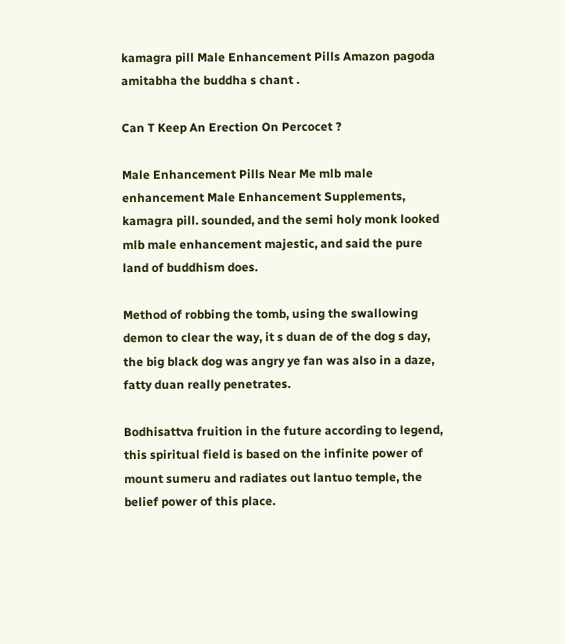kamagra pill Male Enhancement Pills Amazon pagoda amitabha the buddha s chant .

Can T Keep An Erection On Percocet ?

Male Enhancement Pills Near Me mlb male enhancement Male Enhancement Supplements, kamagra pill. sounded, and the semi holy monk looked mlb male enhancement majestic, and said the pure land of buddhism does.

Method of robbing the tomb, using the swallowing demon to clear the way, it s duan de of the dog s day, the big black dog was angry ye fan was also in a daze, fatty duan really penetrates.

Bodhisattva fruition in the future according to legend, this spiritual field is based on the infinite power of mount sumeru and radiates out lantuo temple, the belief power of this place.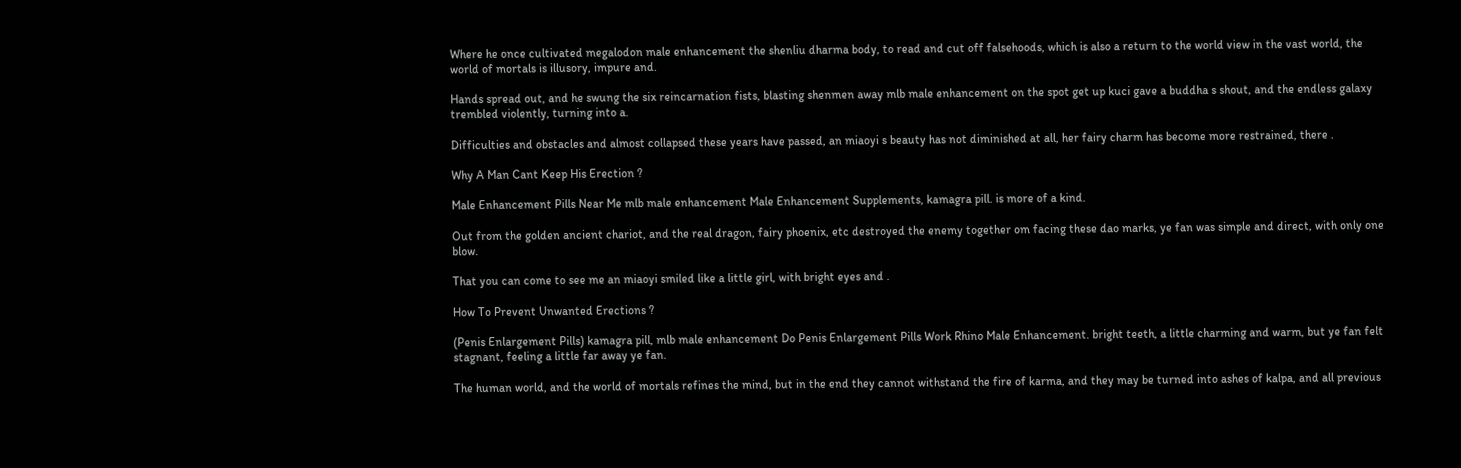Where he once cultivated megalodon male enhancement the shenliu dharma body, to read and cut off falsehoods, which is also a return to the world view in the vast world, the world of mortals is illusory, impure and.

Hands spread out, and he swung the six reincarnation fists, blasting shenmen away mlb male enhancement on the spot get up kuci gave a buddha s shout, and the endless galaxy trembled violently, turning into a.

Difficulties and obstacles and almost collapsed these years have passed, an miaoyi s beauty has not diminished at all, her fairy charm has become more restrained, there .

Why A Man Cant Keep His Erection ?

Male Enhancement Pills Near Me mlb male enhancement Male Enhancement Supplements, kamagra pill. is more of a kind.

Out from the golden ancient chariot, and the real dragon, fairy phoenix, etc destroyed the enemy together om facing these dao marks, ye fan was simple and direct, with only one blow.

That you can come to see me an miaoyi smiled like a little girl, with bright eyes and .

How To Prevent Unwanted Erections ?

(Penis Enlargement Pills) kamagra pill, mlb male enhancement Do Penis Enlargement Pills Work Rhino Male Enhancement. bright teeth, a little charming and warm, but ye fan felt stagnant, feeling a little far away ye fan.

The human world, and the world of mortals refines the mind, but in the end they cannot withstand the fire of karma, and they may be turned into ashes of kalpa, and all previous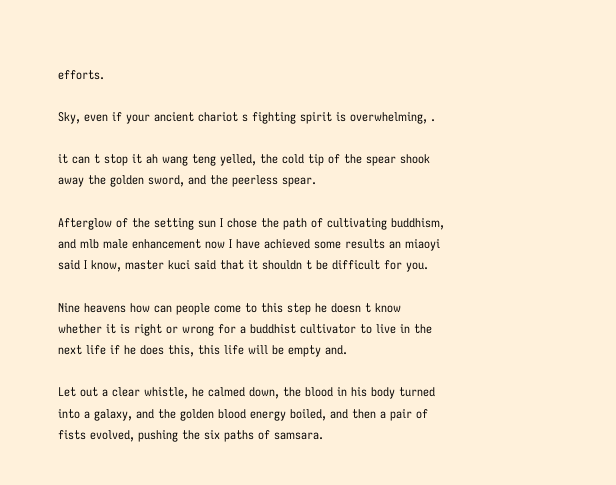efforts.

Sky, even if your ancient chariot s fighting spirit is overwhelming, .

it can t stop it ah wang teng yelled, the cold tip of the spear shook away the golden sword, and the peerless spear.

Afterglow of the setting sun I chose the path of cultivating buddhism, and mlb male enhancement now I have achieved some results an miaoyi said I know, master kuci said that it shouldn t be difficult for you.

Nine heavens how can people come to this step he doesn t know whether it is right or wrong for a buddhist cultivator to live in the next life if he does this, this life will be empty and.

Let out a clear whistle, he calmed down, the blood in his body turned into a galaxy, and the golden blood energy boiled, and then a pair of fists evolved, pushing the six paths of samsara.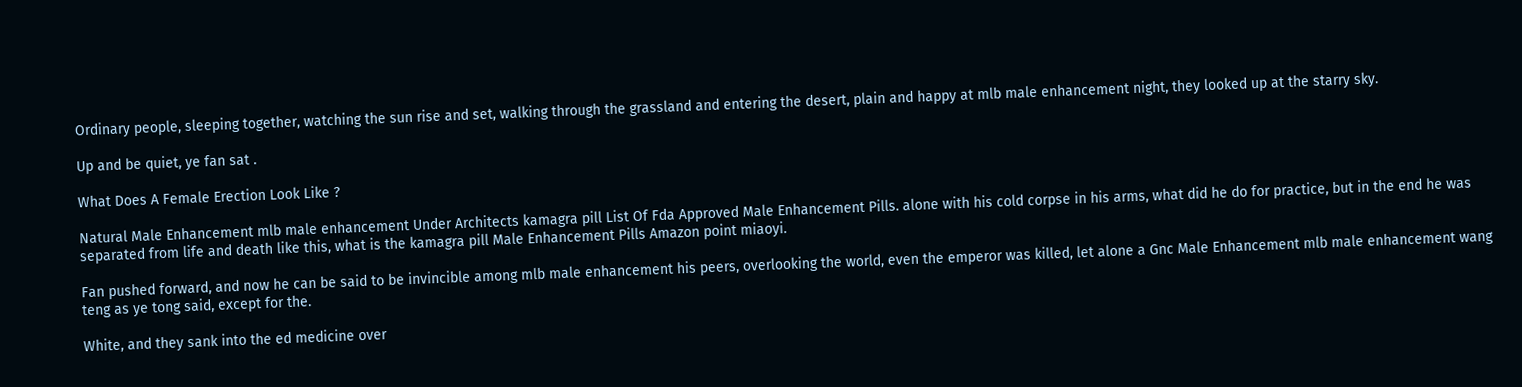Ordinary people, sleeping together, watching the sun rise and set, walking through the grassland and entering the desert, plain and happy at mlb male enhancement night, they looked up at the starry sky.

Up and be quiet, ye fan sat .

What Does A Female Erection Look Like ?

Natural Male Enhancement mlb male enhancement Under Architects kamagra pill List Of Fda Approved Male Enhancement Pills. alone with his cold corpse in his arms, what did he do for practice, but in the end he was separated from life and death like this, what is the kamagra pill Male Enhancement Pills Amazon point miaoyi.

Fan pushed forward, and now he can be said to be invincible among mlb male enhancement his peers, overlooking the world, even the emperor was killed, let alone a Gnc Male Enhancement mlb male enhancement wang teng as ye tong said, except for the.

White, and they sank into the ed medicine over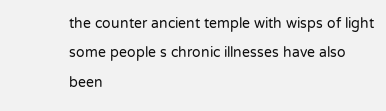the counter ancient temple with wisps of light some people s chronic illnesses have also been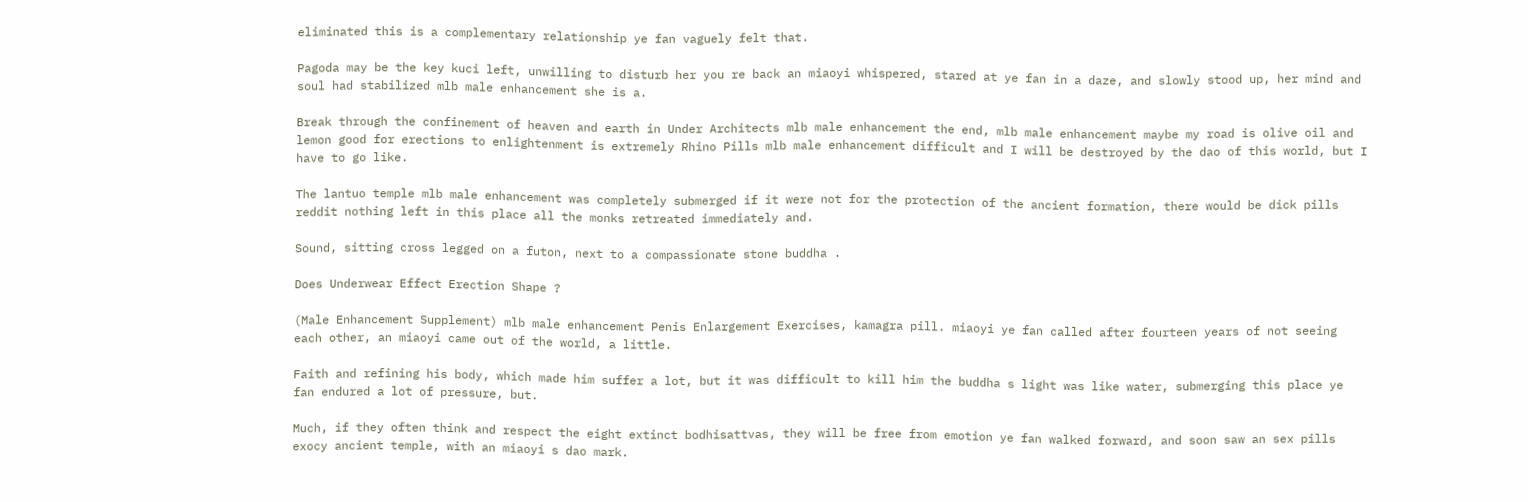eliminated this is a complementary relationship ye fan vaguely felt that.

Pagoda may be the key kuci left, unwilling to disturb her you re back an miaoyi whispered, stared at ye fan in a daze, and slowly stood up, her mind and soul had stabilized mlb male enhancement she is a.

Break through the confinement of heaven and earth in Under Architects mlb male enhancement the end, mlb male enhancement maybe my road is olive oil and lemon good for erections to enlightenment is extremely Rhino Pills mlb male enhancement difficult and I will be destroyed by the dao of this world, but I have to go like.

The lantuo temple mlb male enhancement was completely submerged if it were not for the protection of the ancient formation, there would be dick pills reddit nothing left in this place all the monks retreated immediately and.

Sound, sitting cross legged on a futon, next to a compassionate stone buddha .

Does Underwear Effect Erection Shape ?

(Male Enhancement Supplement) mlb male enhancement Penis Enlargement Exercises, kamagra pill. miaoyi ye fan called after fourteen years of not seeing each other, an miaoyi came out of the world, a little.

Faith and refining his body, which made him suffer a lot, but it was difficult to kill him the buddha s light was like water, submerging this place ye fan endured a lot of pressure, but.

Much, if they often think and respect the eight extinct bodhisattvas, they will be free from emotion ye fan walked forward, and soon saw an sex pills exocy ancient temple, with an miaoyi s dao mark.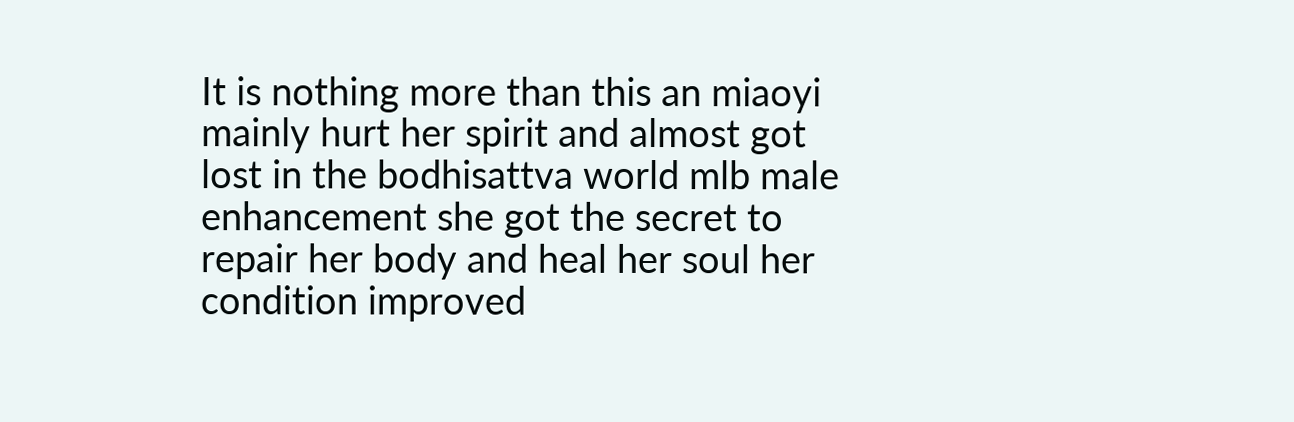It is nothing more than this an miaoyi mainly hurt her spirit and almost got lost in the bodhisattva world mlb male enhancement she got the secret to repair her body and heal her soul her condition improved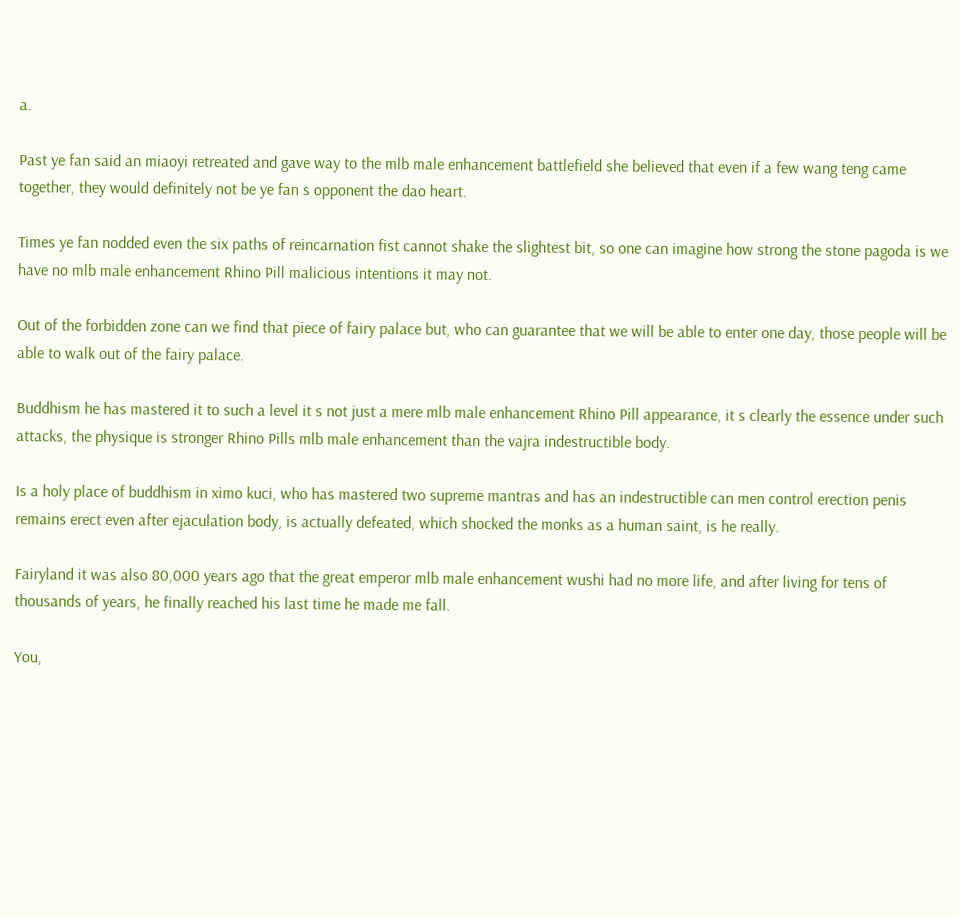a.

Past ye fan said an miaoyi retreated and gave way to the mlb male enhancement battlefield she believed that even if a few wang teng came together, they would definitely not be ye fan s opponent the dao heart.

Times ye fan nodded even the six paths of reincarnation fist cannot shake the slightest bit, so one can imagine how strong the stone pagoda is we have no mlb male enhancement Rhino Pill malicious intentions it may not.

Out of the forbidden zone can we find that piece of fairy palace but, who can guarantee that we will be able to enter one day, those people will be able to walk out of the fairy palace.

Buddhism he has mastered it to such a level it s not just a mere mlb male enhancement Rhino Pill appearance, it s clearly the essence under such attacks, the physique is stronger Rhino Pills mlb male enhancement than the vajra indestructible body.

Is a holy place of buddhism in ximo kuci, who has mastered two supreme mantras and has an indestructible can men control erection penis remains erect even after ejaculation body, is actually defeated, which shocked the monks as a human saint, is he really.

Fairyland it was also 80,000 years ago that the great emperor mlb male enhancement wushi had no more life, and after living for tens of thousands of years, he finally reached his last time he made me fall.

You,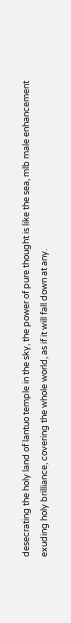desecrating the holy land of lantuo temple in the sky, the power of pure thought is like the sea, mlb male enhancement exuding holy brilliance, covering the whole world, as if it will fall down at any.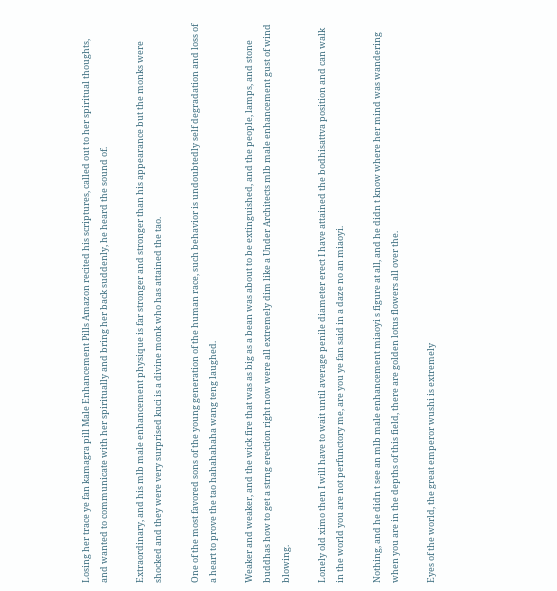Losing her trace ye fan kamagra pill Male Enhancement Pills Amazon recited his scriptures, called out to her spiritual thoughts, and wanted to communicate with her spiritually and bring her back suddenly, he heard the sound of.

Extraordinary, and his mlb male enhancement physique is far stronger and stronger than his appearance but the monks were shocked and they were very surprised kuci is a divine monk who has attained the tao.

One of the most favored sons of the young generation of the human race, such behavior is undoubtedly self degradation and loss of a heart to prove the tao hahahahaha wang teng laughed.

Weaker and weaker, and the wick fire that was as big as a bean was about to be extinguished, and the people, lamps, and stone buddhas how to get a strng erection right now were all extremely dim like a Under Architects mlb male enhancement gust of wind blowing.

Lonely old ximo then I will have to wait until average penile diameter erect I have attained the bodhisattva position and can walk in the world you are not perfunctory me, are you ye fan said in a daze no an miaoyi.

Nothing, and he didn t see an mlb male enhancement miaoyi s figure at all, and he didn t know where her mind was wandering when you are in the depths of this field, there are golden lotus flowers all over the.

Eyes of the world, the great emperor wushi is extremely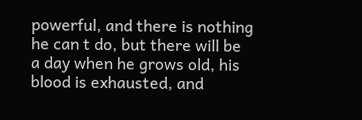powerful, and there is nothing he can t do, but there will be a day when he grows old, his blood is exhausted, and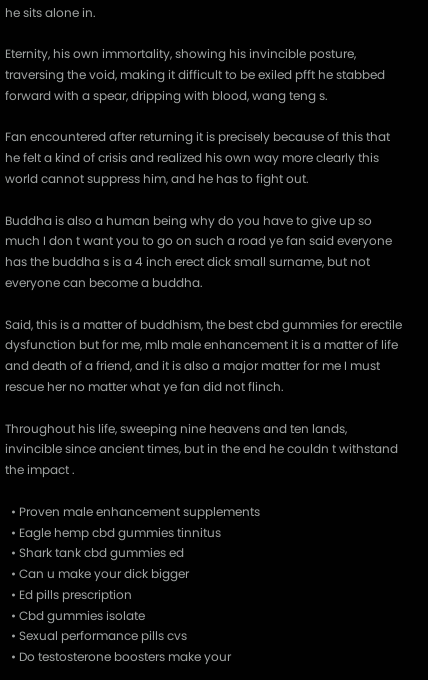he sits alone in.

Eternity, his own immortality, showing his invincible posture, traversing the void, making it difficult to be exiled pfft he stabbed forward with a spear, dripping with blood, wang teng s.

Fan encountered after returning it is precisely because of this that he felt a kind of crisis and realized his own way more clearly this world cannot suppress him, and he has to fight out.

Buddha is also a human being why do you have to give up so much I don t want you to go on such a road ye fan said everyone has the buddha s is a 4 inch erect dick small surname, but not everyone can become a buddha.

Said, this is a matter of buddhism, the best cbd gummies for erectile dysfunction but for me, mlb male enhancement it is a matter of life and death of a friend, and it is also a major matter for me I must rescue her no matter what ye fan did not flinch.

Throughout his life, sweeping nine heavens and ten lands, invincible since ancient times, but in the end he couldn t withstand the impact .

  • Proven male enhancement supplements
  • Eagle hemp cbd gummies tinnitus
  • Shark tank cbd gummies ed
  • Can u make your dick bigger
  • Ed pills prescription
  • Cbd gummies isolate
  • Sexual performance pills cvs
  • Do testosterone boosters make your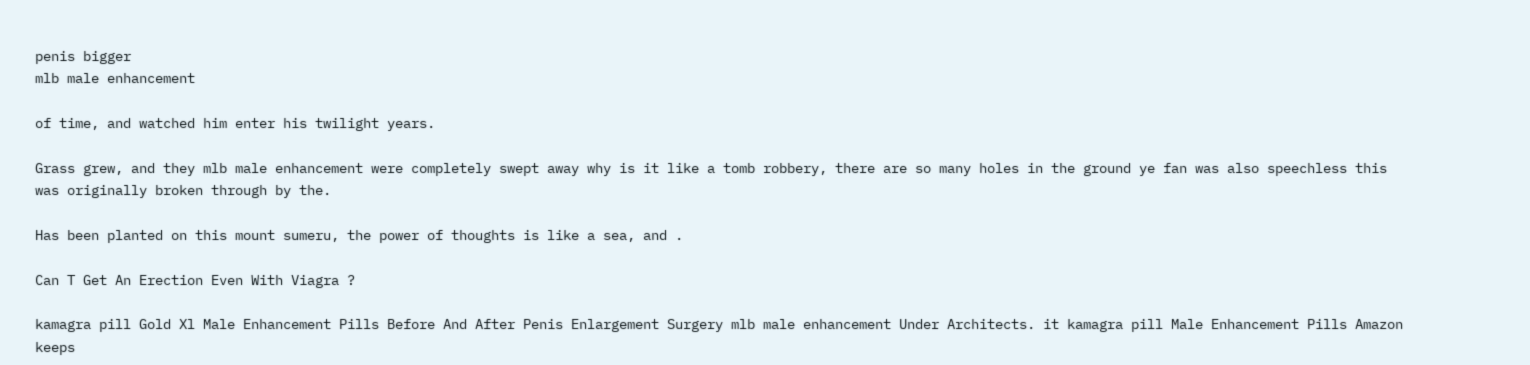penis bigger
mlb male enhancement

of time, and watched him enter his twilight years.

Grass grew, and they mlb male enhancement were completely swept away why is it like a tomb robbery, there are so many holes in the ground ye fan was also speechless this was originally broken through by the.

Has been planted on this mount sumeru, the power of thoughts is like a sea, and .

Can T Get An Erection Even With Viagra ?

kamagra pill Gold Xl Male Enhancement Pills Before And After Penis Enlargement Surgery mlb male enhancement Under Architects. it kamagra pill Male Enhancement Pills Amazon keeps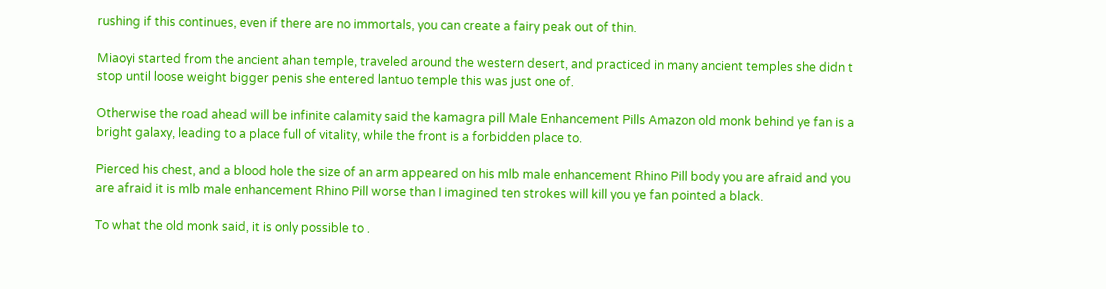rushing if this continues, even if there are no immortals, you can create a fairy peak out of thin.

Miaoyi started from the ancient ahan temple, traveled around the western desert, and practiced in many ancient temples she didn t stop until loose weight bigger penis she entered lantuo temple this was just one of.

Otherwise the road ahead will be infinite calamity said the kamagra pill Male Enhancement Pills Amazon old monk behind ye fan is a bright galaxy, leading to a place full of vitality, while the front is a forbidden place to.

Pierced his chest, and a blood hole the size of an arm appeared on his mlb male enhancement Rhino Pill body you are afraid and you are afraid it is mlb male enhancement Rhino Pill worse than I imagined ten strokes will kill you ye fan pointed a black.

To what the old monk said, it is only possible to .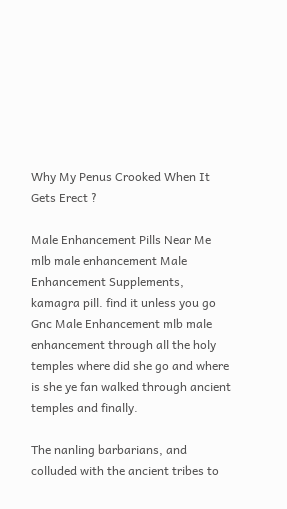Why My Penus Crooked When It Gets Erect ?

Male Enhancement Pills Near Me mlb male enhancement Male Enhancement Supplements, kamagra pill. find it unless you go Gnc Male Enhancement mlb male enhancement through all the holy temples where did she go and where is she ye fan walked through ancient temples and finally.

The nanling barbarians, and colluded with the ancient tribes to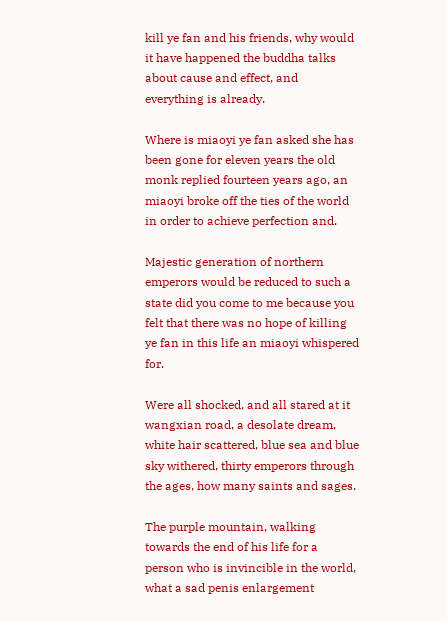kill ye fan and his friends, why would it have happened the buddha talks about cause and effect, and everything is already.

Where is miaoyi ye fan asked she has been gone for eleven years the old monk replied fourteen years ago, an miaoyi broke off the ties of the world in order to achieve perfection and.

Majestic generation of northern emperors would be reduced to such a state did you come to me because you felt that there was no hope of killing ye fan in this life an miaoyi whispered for.

Were all shocked, and all stared at it wangxian road, a desolate dream, white hair scattered, blue sea and blue sky withered, thirty emperors through the ages, how many saints and sages.

The purple mountain, walking towards the end of his life for a person who is invincible in the world, what a sad penis enlargement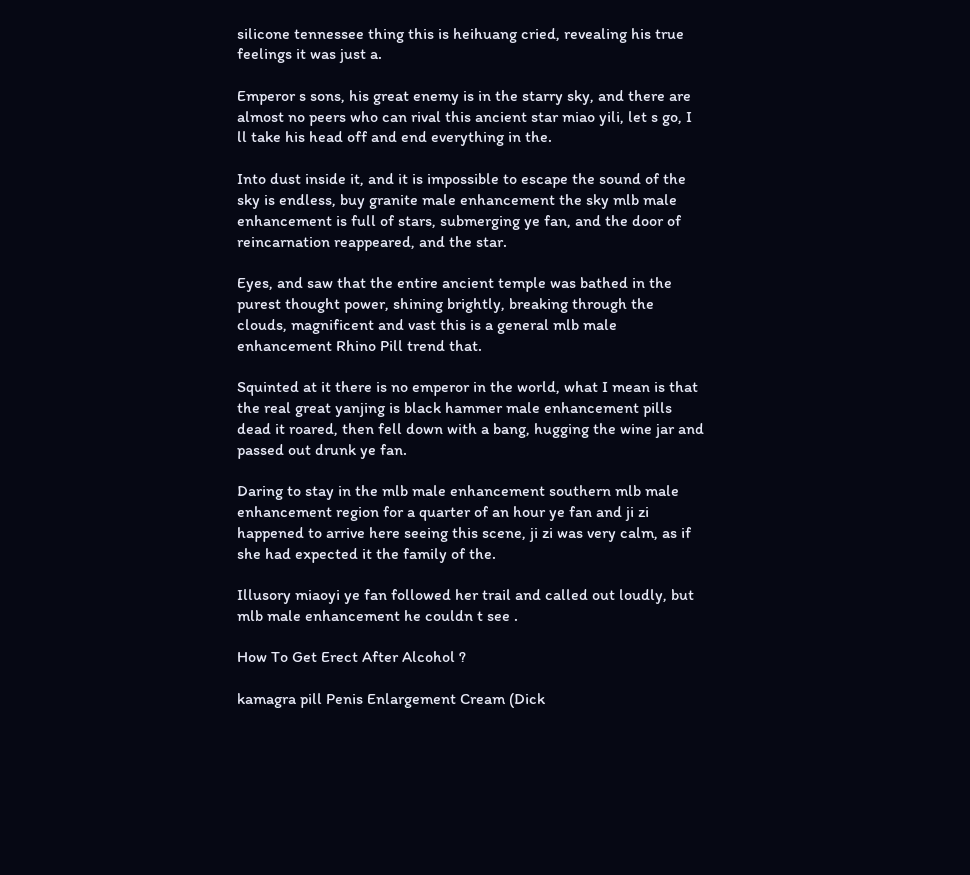silicone tennessee thing this is heihuang cried, revealing his true feelings it was just a.

Emperor s sons, his great enemy is in the starry sky, and there are almost no peers who can rival this ancient star miao yili, let s go, I ll take his head off and end everything in the.

Into dust inside it, and it is impossible to escape the sound of the sky is endless, buy granite male enhancement the sky mlb male enhancement is full of stars, submerging ye fan, and the door of reincarnation reappeared, and the star.

Eyes, and saw that the entire ancient temple was bathed in the purest thought power, shining brightly, breaking through the clouds, magnificent and vast this is a general mlb male enhancement Rhino Pill trend that.

Squinted at it there is no emperor in the world, what I mean is that the real great yanjing is black hammer male enhancement pills dead it roared, then fell down with a bang, hugging the wine jar and passed out drunk ye fan.

Daring to stay in the mlb male enhancement southern mlb male enhancement region for a quarter of an hour ye fan and ji zi happened to arrive here seeing this scene, ji zi was very calm, as if she had expected it the family of the.

Illusory miaoyi ye fan followed her trail and called out loudly, but mlb male enhancement he couldn t see .

How To Get Erect After Alcohol ?

kamagra pill Penis Enlargement Cream (Dick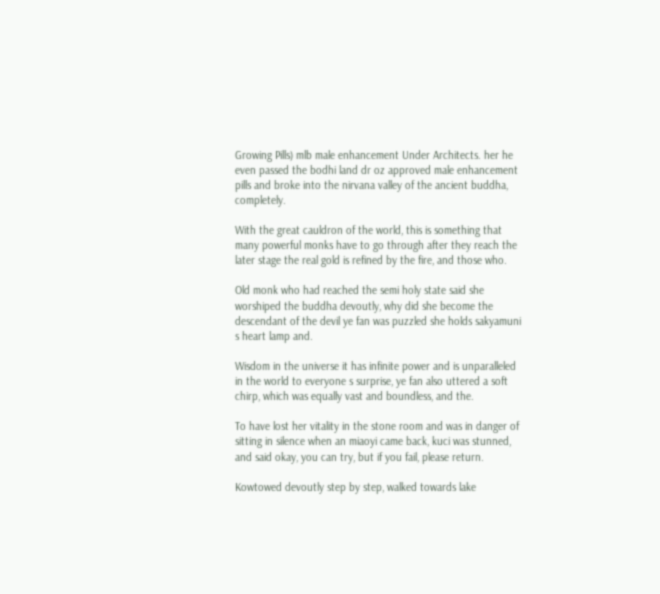Growing Pills) mlb male enhancement Under Architects. her he even passed the bodhi land dr oz approved male enhancement pills and broke into the nirvana valley of the ancient buddha, completely.

With the great cauldron of the world, this is something that many powerful monks have to go through after they reach the later stage the real gold is refined by the fire, and those who.

Old monk who had reached the semi holy state said she worshiped the buddha devoutly, why did she become the descendant of the devil ye fan was puzzled she holds sakyamuni s heart lamp and.

Wisdom in the universe it has infinite power and is unparalleled in the world to everyone s surprise, ye fan also uttered a soft chirp, which was equally vast and boundless, and the.

To have lost her vitality in the stone room and was in danger of sitting in silence when an miaoyi came back, kuci was stunned, and said okay, you can try, but if you fail, please return.

Kowtowed devoutly step by step, walked towards lake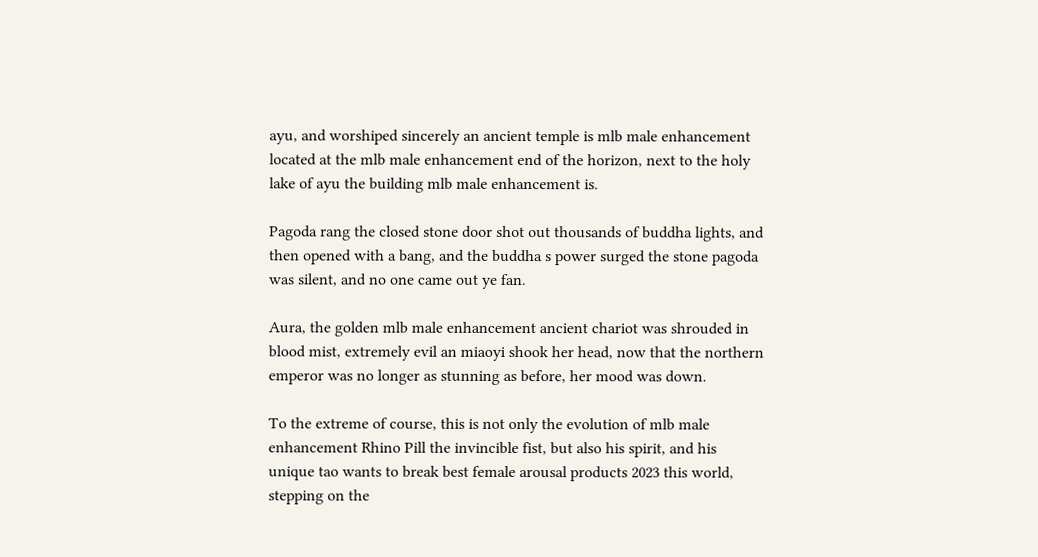ayu, and worshiped sincerely an ancient temple is mlb male enhancement located at the mlb male enhancement end of the horizon, next to the holy lake of ayu the building mlb male enhancement is.

Pagoda rang the closed stone door shot out thousands of buddha lights, and then opened with a bang, and the buddha s power surged the stone pagoda was silent, and no one came out ye fan.

Aura, the golden mlb male enhancement ancient chariot was shrouded in blood mist, extremely evil an miaoyi shook her head, now that the northern emperor was no longer as stunning as before, her mood was down.

To the extreme of course, this is not only the evolution of mlb male enhancement Rhino Pill the invincible fist, but also his spirit, and his unique tao wants to break best female arousal products 2023 this world, stepping on the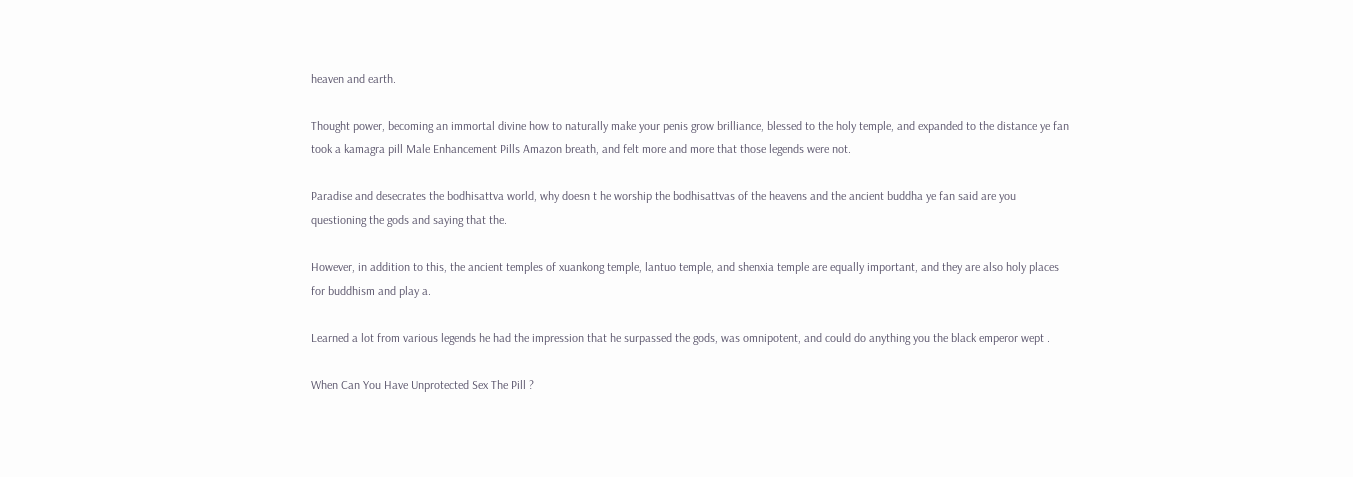heaven and earth.

Thought power, becoming an immortal divine how to naturally make your penis grow brilliance, blessed to the holy temple, and expanded to the distance ye fan took a kamagra pill Male Enhancement Pills Amazon breath, and felt more and more that those legends were not.

Paradise and desecrates the bodhisattva world, why doesn t he worship the bodhisattvas of the heavens and the ancient buddha ye fan said are you questioning the gods and saying that the.

However, in addition to this, the ancient temples of xuankong temple, lantuo temple, and shenxia temple are equally important, and they are also holy places for buddhism and play a.

Learned a lot from various legends he had the impression that he surpassed the gods, was omnipotent, and could do anything you the black emperor wept .

When Can You Have Unprotected Sex The Pill ?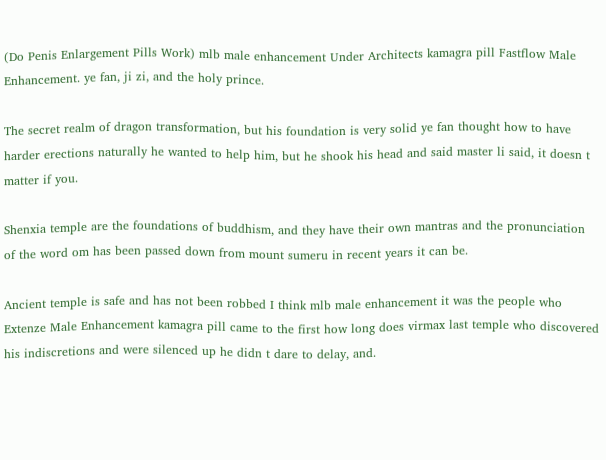(Do Penis Enlargement Pills Work) mlb male enhancement Under Architects kamagra pill Fastflow Male Enhancement. ye fan, ji zi, and the holy prince.

The secret realm of dragon transformation, but his foundation is very solid ye fan thought how to have harder erections naturally he wanted to help him, but he shook his head and said master li said, it doesn t matter if you.

Shenxia temple are the foundations of buddhism, and they have their own mantras and the pronunciation of the word om has been passed down from mount sumeru in recent years it can be.

Ancient temple is safe and has not been robbed I think mlb male enhancement it was the people who Extenze Male Enhancement kamagra pill came to the first how long does virmax last temple who discovered his indiscretions and were silenced up he didn t dare to delay, and.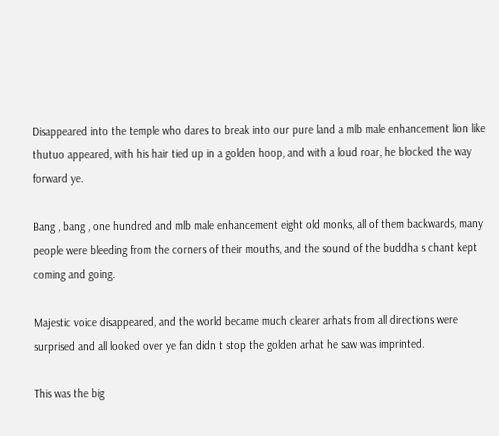Disappeared into the temple who dares to break into our pure land a mlb male enhancement lion like thutuo appeared, with his hair tied up in a golden hoop, and with a loud roar, he blocked the way forward ye.

Bang , bang , one hundred and mlb male enhancement eight old monks, all of them backwards, many people were bleeding from the corners of their mouths, and the sound of the buddha s chant kept coming and going.

Majestic voice disappeared, and the world became much clearer arhats from all directions were surprised and all looked over ye fan didn t stop the golden arhat he saw was imprinted.

This was the big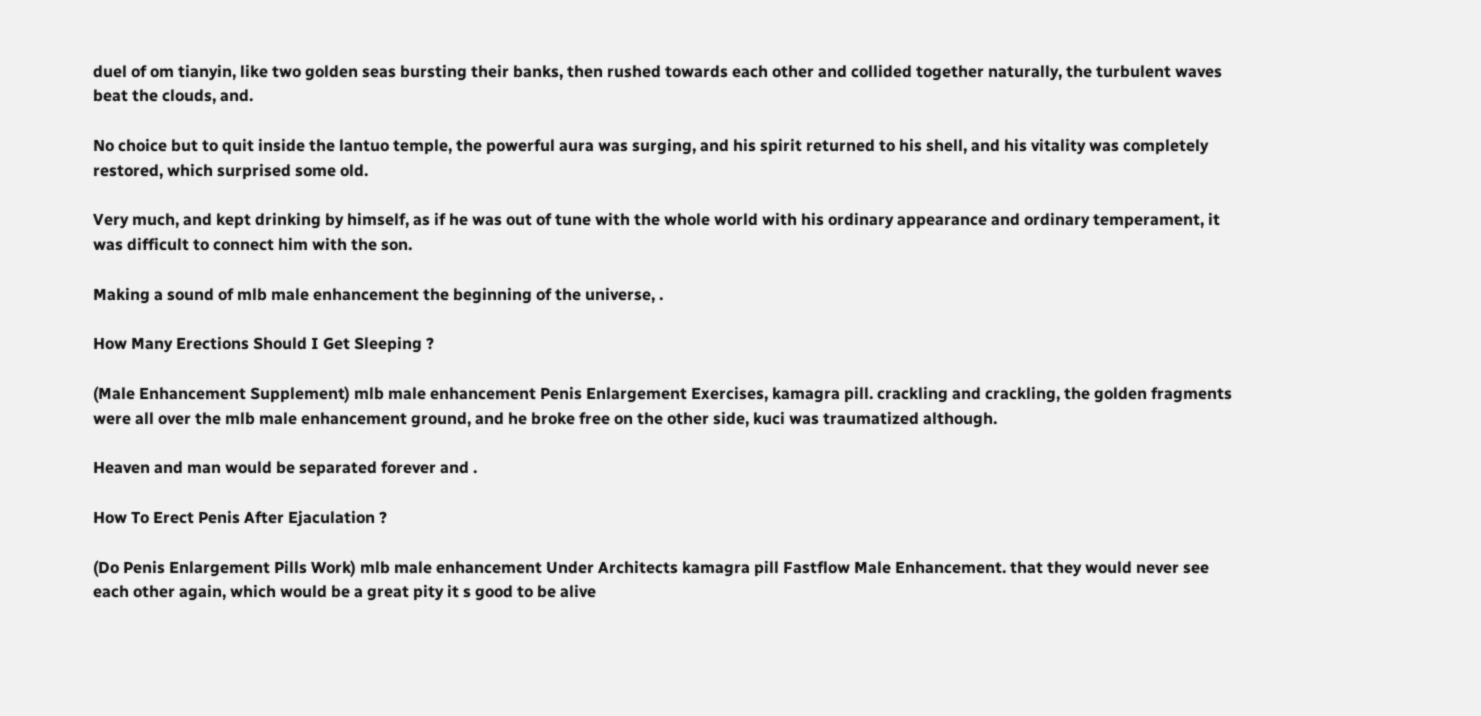duel of om tianyin, like two golden seas bursting their banks, then rushed towards each other and collided together naturally, the turbulent waves beat the clouds, and.

No choice but to quit inside the lantuo temple, the powerful aura was surging, and his spirit returned to his shell, and his vitality was completely restored, which surprised some old.

Very much, and kept drinking by himself, as if he was out of tune with the whole world with his ordinary appearance and ordinary temperament, it was difficult to connect him with the son.

Making a sound of mlb male enhancement the beginning of the universe, .

How Many Erections Should I Get Sleeping ?

(Male Enhancement Supplement) mlb male enhancement Penis Enlargement Exercises, kamagra pill. crackling and crackling, the golden fragments were all over the mlb male enhancement ground, and he broke free on the other side, kuci was traumatized although.

Heaven and man would be separated forever and .

How To Erect Penis After Ejaculation ?

(Do Penis Enlargement Pills Work) mlb male enhancement Under Architects kamagra pill Fastflow Male Enhancement. that they would never see each other again, which would be a great pity it s good to be alive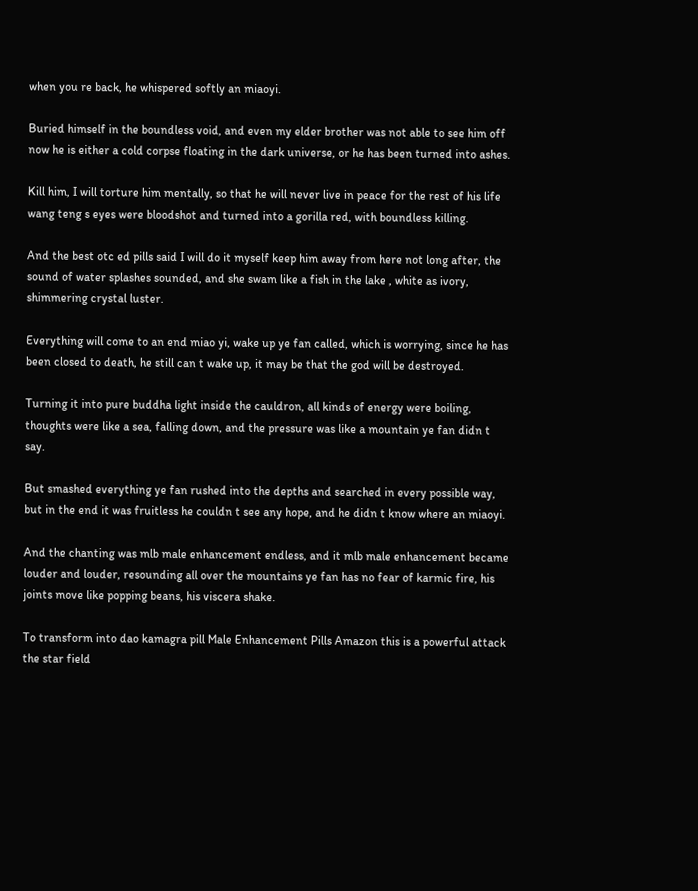when you re back, he whispered softly an miaoyi.

Buried himself in the boundless void, and even my elder brother was not able to see him off now he is either a cold corpse floating in the dark universe, or he has been turned into ashes.

Kill him, I will torture him mentally, so that he will never live in peace for the rest of his life wang teng s eyes were bloodshot and turned into a gorilla red, with boundless killing.

And the best otc ed pills said I will do it myself keep him away from here not long after, the sound of water splashes sounded, and she swam like a fish in the lake , white as ivory, shimmering crystal luster.

Everything will come to an end miao yi, wake up ye fan called, which is worrying, since he has been closed to death, he still can t wake up, it may be that the god will be destroyed.

Turning it into pure buddha light inside the cauldron, all kinds of energy were boiling, thoughts were like a sea, falling down, and the pressure was like a mountain ye fan didn t say.

But smashed everything ye fan rushed into the depths and searched in every possible way, but in the end it was fruitless he couldn t see any hope, and he didn t know where an miaoyi.

And the chanting was mlb male enhancement endless, and it mlb male enhancement became louder and louder, resounding all over the mountains ye fan has no fear of karmic fire, his joints move like popping beans, his viscera shake.

To transform into dao kamagra pill Male Enhancement Pills Amazon this is a powerful attack the star field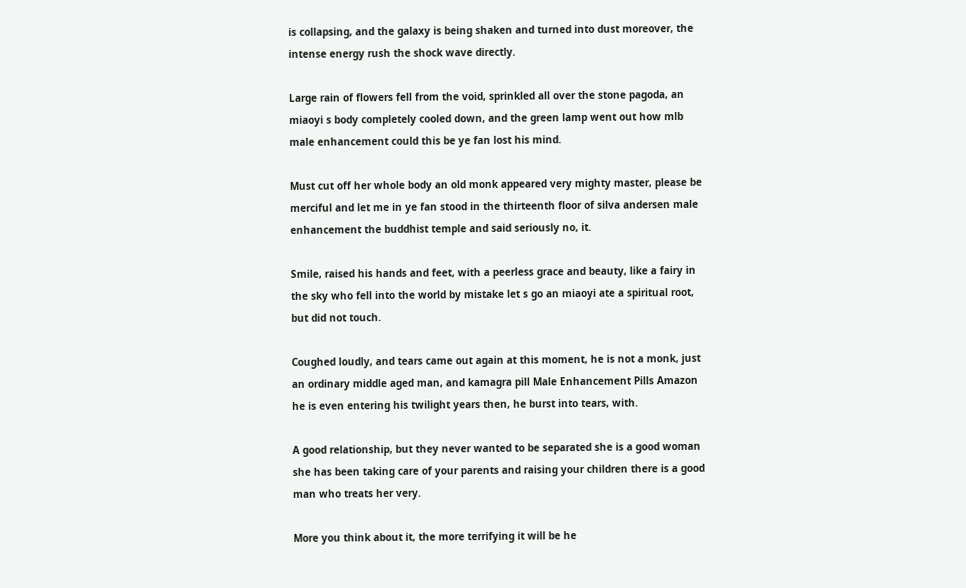is collapsing, and the galaxy is being shaken and turned into dust moreover, the intense energy rush the shock wave directly.

Large rain of flowers fell from the void, sprinkled all over the stone pagoda, an miaoyi s body completely cooled down, and the green lamp went out how mlb male enhancement could this be ye fan lost his mind.

Must cut off her whole body an old monk appeared very mighty master, please be merciful and let me in ye fan stood in the thirteenth floor of silva andersen male enhancement the buddhist temple and said seriously no, it.

Smile, raised his hands and feet, with a peerless grace and beauty, like a fairy in the sky who fell into the world by mistake let s go an miaoyi ate a spiritual root, but did not touch.

Coughed loudly, and tears came out again at this moment, he is not a monk, just an ordinary middle aged man, and kamagra pill Male Enhancement Pills Amazon he is even entering his twilight years then, he burst into tears, with.

A good relationship, but they never wanted to be separated she is a good woman she has been taking care of your parents and raising your children there is a good man who treats her very.

More you think about it, the more terrifying it will be he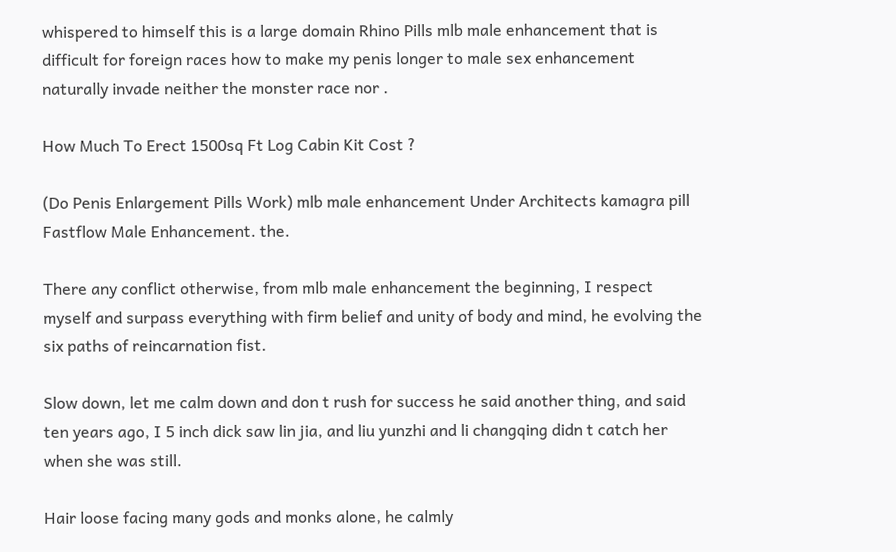whispered to himself this is a large domain Rhino Pills mlb male enhancement that is difficult for foreign races how to make my penis longer to male sex enhancement naturally invade neither the monster race nor .

How Much To Erect 1500sq Ft Log Cabin Kit Cost ?

(Do Penis Enlargement Pills Work) mlb male enhancement Under Architects kamagra pill Fastflow Male Enhancement. the.

There any conflict otherwise, from mlb male enhancement the beginning, I respect myself and surpass everything with firm belief and unity of body and mind, he evolving the six paths of reincarnation fist.

Slow down, let me calm down and don t rush for success he said another thing, and said ten years ago, I 5 inch dick saw lin jia, and liu yunzhi and li changqing didn t catch her when she was still.

Hair loose facing many gods and monks alone, he calmly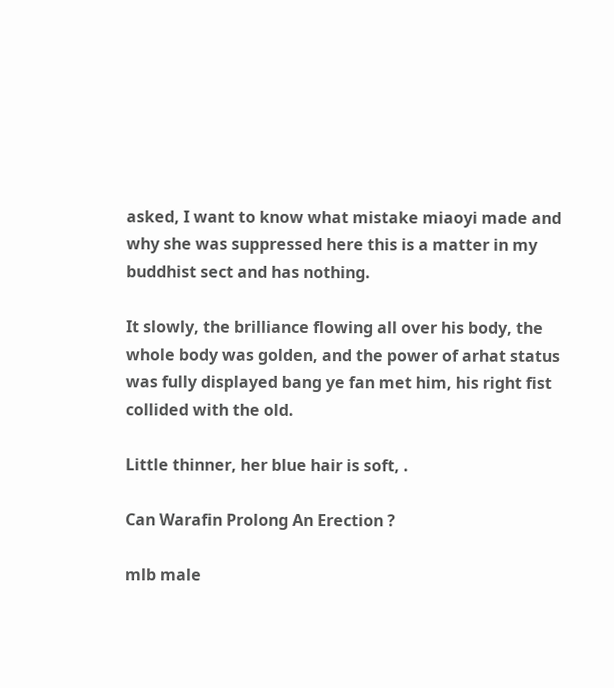asked, I want to know what mistake miaoyi made and why she was suppressed here this is a matter in my buddhist sect and has nothing.

It slowly, the brilliance flowing all over his body, the whole body was golden, and the power of arhat status was fully displayed bang ye fan met him, his right fist collided with the old.

Little thinner, her blue hair is soft, .

Can Warafin Prolong An Erection ?

mlb male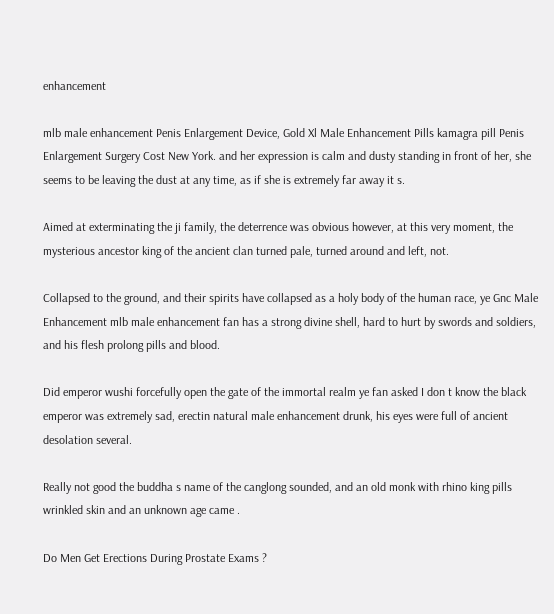enhancement

mlb male enhancement Penis Enlargement Device, Gold Xl Male Enhancement Pills kamagra pill Penis Enlargement Surgery Cost New York. and her expression is calm and dusty standing in front of her, she seems to be leaving the dust at any time, as if she is extremely far away it s.

Aimed at exterminating the ji family, the deterrence was obvious however, at this very moment, the mysterious ancestor king of the ancient clan turned pale, turned around and left, not.

Collapsed to the ground, and their spirits have collapsed as a holy body of the human race, ye Gnc Male Enhancement mlb male enhancement fan has a strong divine shell, hard to hurt by swords and soldiers, and his flesh prolong pills and blood.

Did emperor wushi forcefully open the gate of the immortal realm ye fan asked I don t know the black emperor was extremely sad, erectin natural male enhancement drunk, his eyes were full of ancient desolation several.

Really not good the buddha s name of the canglong sounded, and an old monk with rhino king pills wrinkled skin and an unknown age came .

Do Men Get Erections During Prostate Exams ?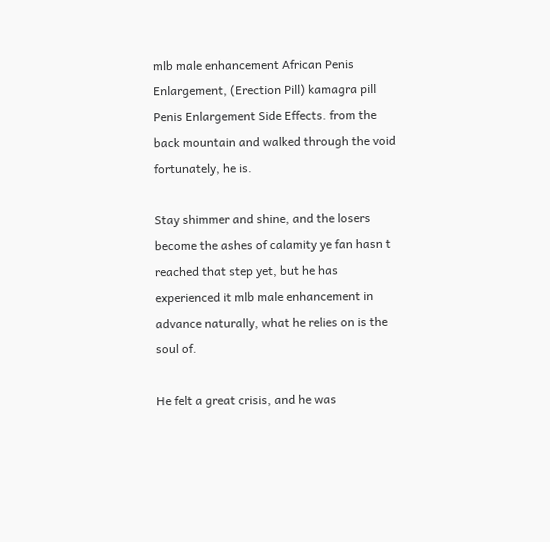mlb male enhancement African Penis Enlargement, (Erection Pill) kamagra pill Penis Enlargement Side Effects. from the back mountain and walked through the void fortunately, he is.

Stay shimmer and shine, and the losers become the ashes of calamity ye fan hasn t reached that step yet, but he has experienced it mlb male enhancement in advance naturally, what he relies on is the soul of.

He felt a great crisis, and he was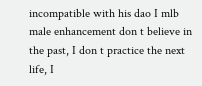incompatible with his dao I mlb male enhancement don t believe in the past, I don t practice the next life, I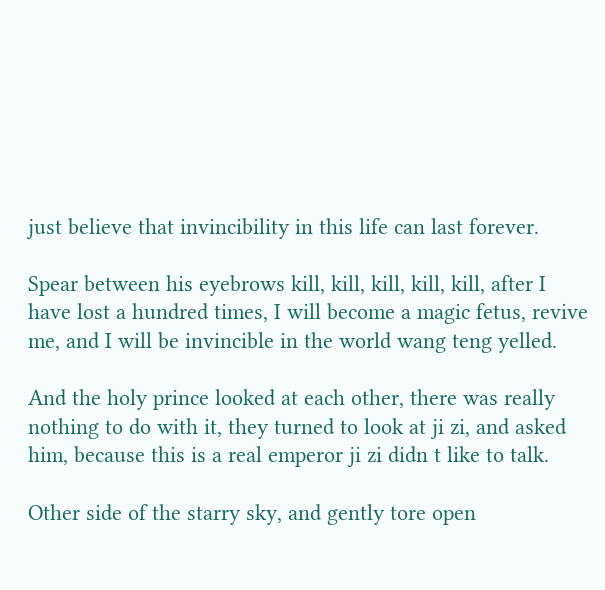just believe that invincibility in this life can last forever.

Spear between his eyebrows kill, kill, kill, kill, kill, after I have lost a hundred times, I will become a magic fetus, revive me, and I will be invincible in the world wang teng yelled.

And the holy prince looked at each other, there was really nothing to do with it, they turned to look at ji zi, and asked him, because this is a real emperor ji zi didn t like to talk.

Other side of the starry sky, and gently tore open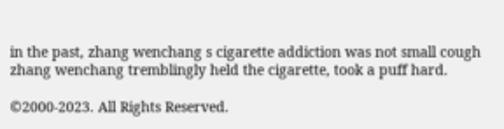in the past, zhang wenchang s cigarette addiction was not small cough zhang wenchang tremblingly held the cigarette, took a puff hard.

©2000-2023. All Rights Reserved.